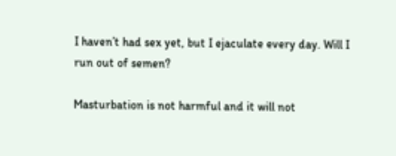I haven’t had sex yet, but I ejaculate every day. Will I run out of semen?

Masturbation is not harmful and it will not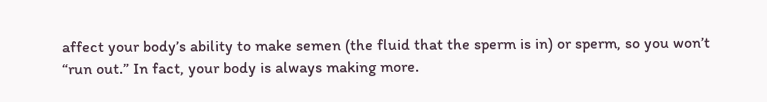affect your body’s ability to make semen (the fluid that the sperm is in) or sperm, so you won’t “run out.” In fact, your body is always making more.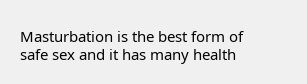Masturbation is the best form of safe sex and it has many health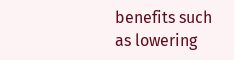benefits such as lowering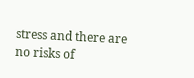stress and there are no risks of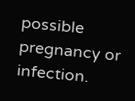possible pregnancy or infection.